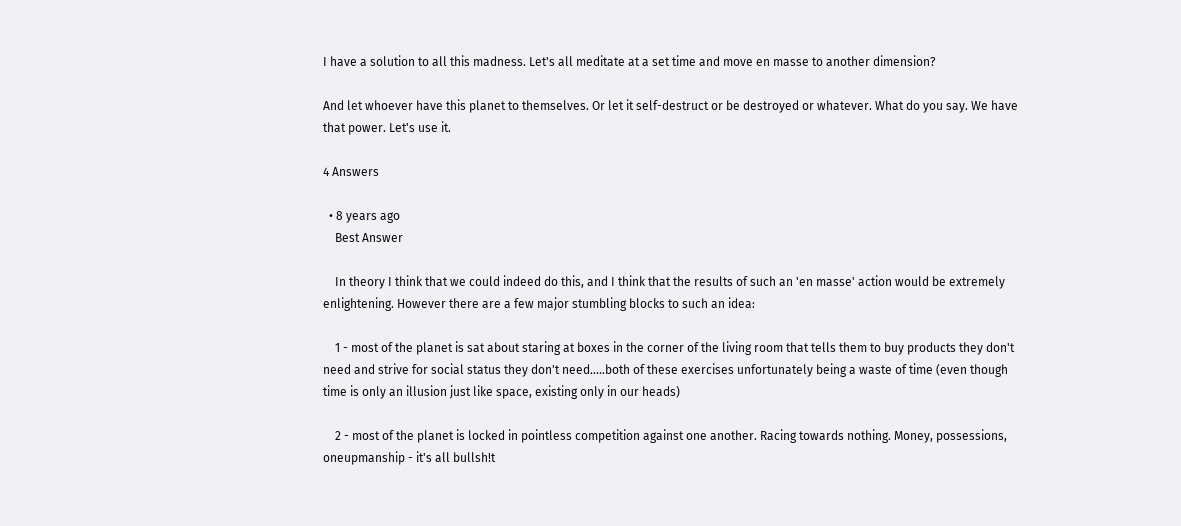I have a solution to all this madness. Let's all meditate at a set time and move en masse to another dimension?

And let whoever have this planet to themselves. Or let it self-destruct or be destroyed or whatever. What do you say. We have that power. Let's use it.

4 Answers

  • 8 years ago
    Best Answer

    In theory I think that we could indeed do this, and I think that the results of such an 'en masse' action would be extremely enlightening. However there are a few major stumbling blocks to such an idea:

    1 - most of the planet is sat about staring at boxes in the corner of the living room that tells them to buy products they don't need and strive for social status they don't need.....both of these exercises unfortunately being a waste of time (even though time is only an illusion just like space, existing only in our heads)

    2 - most of the planet is locked in pointless competition against one another. Racing towards nothing. Money, possessions, oneupmanship - it's all bullsh!t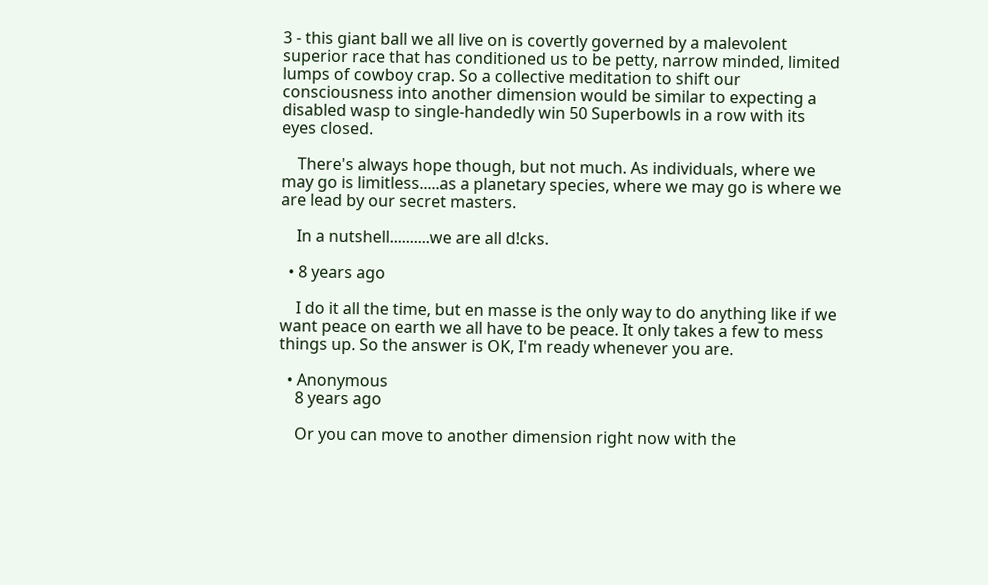3 - this giant ball we all live on is covertly governed by a malevolent superior race that has conditioned us to be petty, narrow minded, limited lumps of cowboy crap. So a collective meditation to shift our consciousness into another dimension would be similar to expecting a disabled wasp to single-handedly win 50 Superbowls in a row with its eyes closed.

    There's always hope though, but not much. As individuals, where we may go is limitless.....as a planetary species, where we may go is where we are lead by our secret masters.

    In a nutshell..........we are all d!cks.

  • 8 years ago

    I do it all the time, but en masse is the only way to do anything like if we want peace on earth we all have to be peace. It only takes a few to mess things up. So the answer is OK, I'm ready whenever you are.

  • Anonymous
    8 years ago

    Or you can move to another dimension right now with the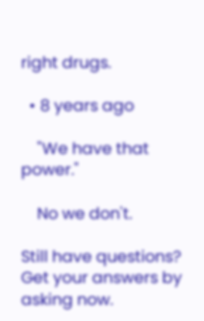right drugs.

  • 8 years ago

    "We have that power."

    No we don't.

Still have questions? Get your answers by asking now.